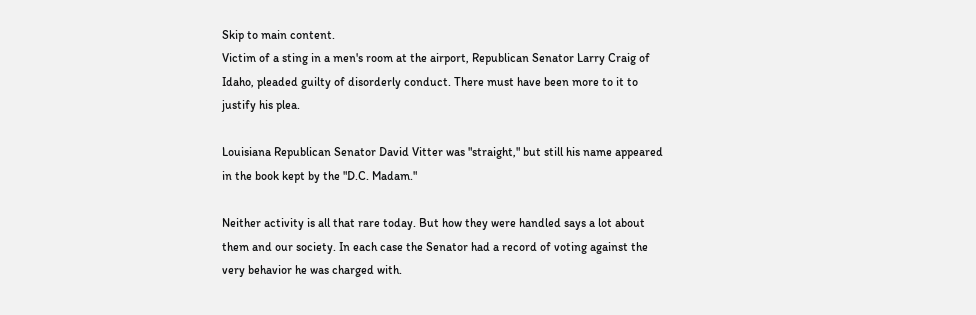Skip to main content.
Victim of a sting in a men's room at the airport, Republican Senator Larry Craig of Idaho, pleaded guilty of disorderly conduct. There must have been more to it to justify his plea.

Louisiana Republican Senator David Vitter was "straight," but still his name appeared in the book kept by the "D.C. Madam."

Neither activity is all that rare today. But how they were handled says a lot about them and our society. In each case the Senator had a record of voting against the very behavior he was charged with.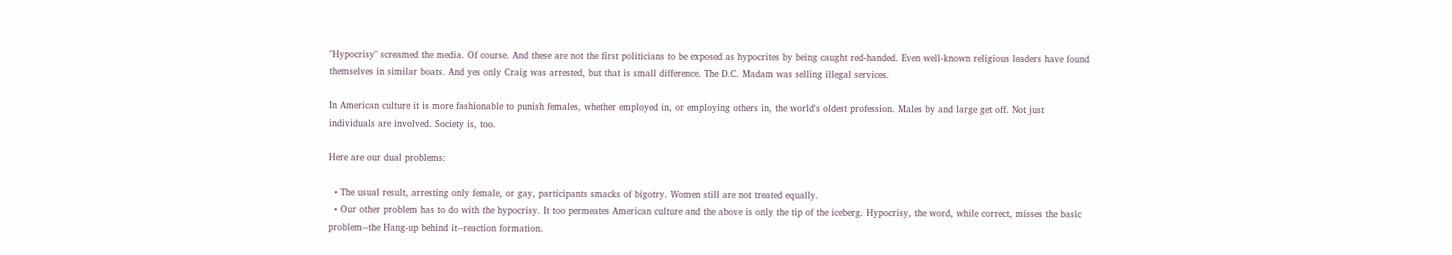"Hypocrisy" screamed the media. Of course. And these are not the first politicians to be exposed as hypocrites by being caught red-handed. Even well-known religious leaders have found themselves in similar boats. And yes only Craig was arrested, but that is small difference. The D.C. Madam was selling illegal services.

In American culture it is more fashionable to punish females, whether employed in, or employing others in, the world's oldest profession. Males by and large get off. Not just individuals are involved. Society is, too.

Here are our dual problems:

  • The usual result, arresting only female, or gay, participants smacks of bigotry. Women still are not treated equally.
  • Our other problem has to do with the hypocrisy. It too permeates American culture and the above is only the tip of the iceberg. Hypocrisy, the word, while correct, misses the basic problem--the Hang-up behind it--reaction formation.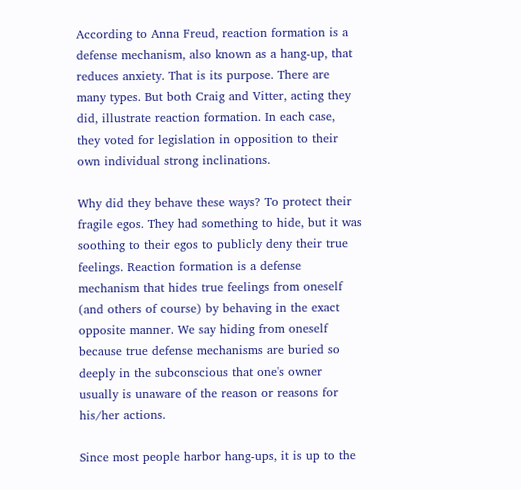According to Anna Freud, reaction formation is a defense mechanism, also known as a hang-up, that reduces anxiety. That is its purpose. There are many types. But both Craig and Vitter, acting they did, illustrate reaction formation. In each case, they voted for legislation in opposition to their own individual strong inclinations.

Why did they behave these ways? To protect their fragile egos. They had something to hide, but it was soothing to their egos to publicly deny their true feelings. Reaction formation is a defense mechanism that hides true feelings from oneself (and others of course) by behaving in the exact opposite manner. We say hiding from oneself because true defense mechanisms are buried so deeply in the subconscious that one's owner usually is unaware of the reason or reasons for his/her actions.

Since most people harbor hang-ups, it is up to the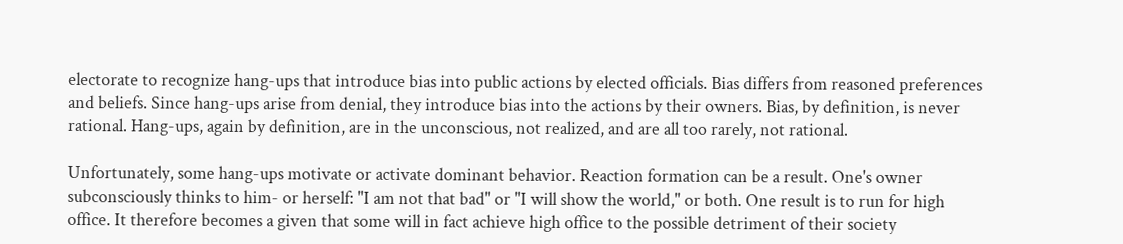electorate to recognize hang-ups that introduce bias into public actions by elected officials. Bias differs from reasoned preferences and beliefs. Since hang-ups arise from denial, they introduce bias into the actions by their owners. Bias, by definition, is never rational. Hang-ups, again by definition, are in the unconscious, not realized, and are all too rarely, not rational.

Unfortunately, some hang-ups motivate or activate dominant behavior. Reaction formation can be a result. One's owner subconsciously thinks to him- or herself: "I am not that bad" or "I will show the world," or both. One result is to run for high office. It therefore becomes a given that some will in fact achieve high office to the possible detriment of their society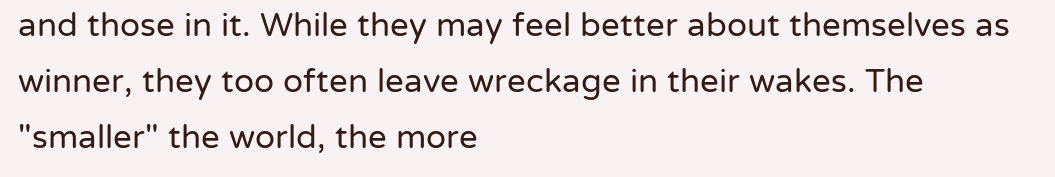and those in it. While they may feel better about themselves as winner, they too often leave wreckage in their wakes. The "smaller" the world, the more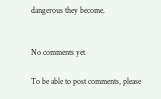dangerous they become.


No comments yet

To be able to post comments, please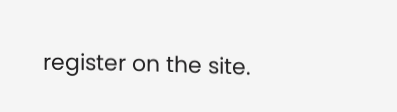register on the site.